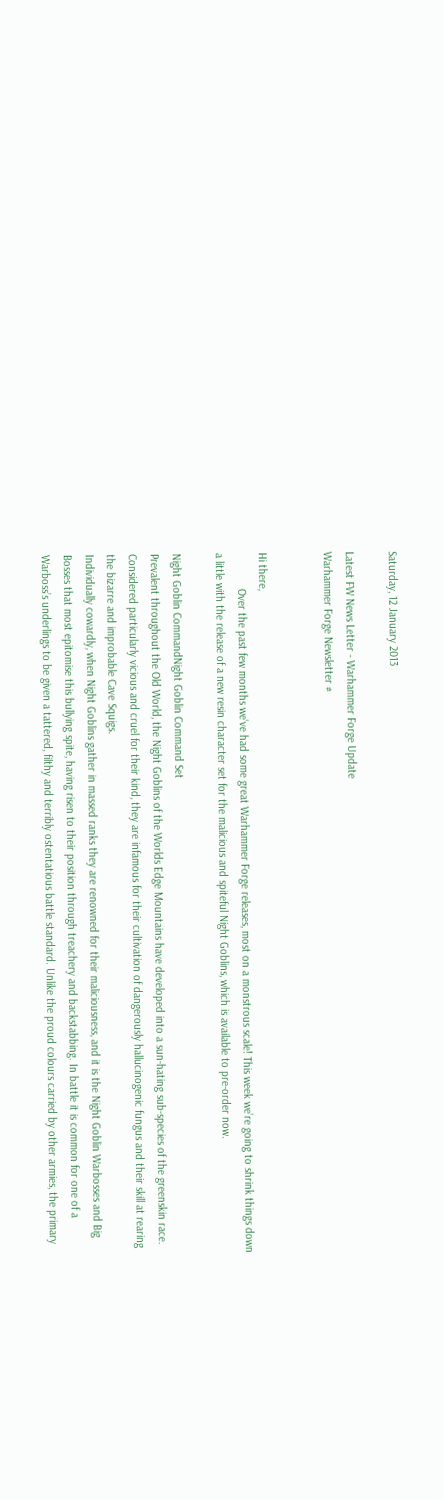Saturday, 12 January 2013

Latest FW News Letter - Warhammer Forge Update
Warhammer Forge Newsletter #


Hi there,
            Over the past few months we’ve had some great Warhammer Forge releases, most on a monstrous scale! This week we’re going to shrink things down a little with the release of a new resin character set for the malicious and spiteful Night Goblins, which is available to pre-order now.

Night Goblin CommandNight Goblin Command Set
Prevalent throughout the Old World, the Night Goblins of the Worlds Edge Mountains have developed into a sun-hating sub-species of the greenskin race. Considered particularly vicious and cruel for their kind, they are infamous for their cultivation of dangerously hallucinogenic fungus and their skill at rearing the bizarre and improbable Cave Squigs.
Individually cowardly, when Night Goblins gather in massed ranks they are renowned for their maliciousness, and it is the Night Goblin Warbosses and Big Bosses that most epitomise this bullying spite, having risen to their position through treachery and backstabbing. In battle it is common for one of a Warboss’s underlings to be given a tattered, filthy and terribly ostentatious battle standard. Unlike the proud colours carried by other armies, the primary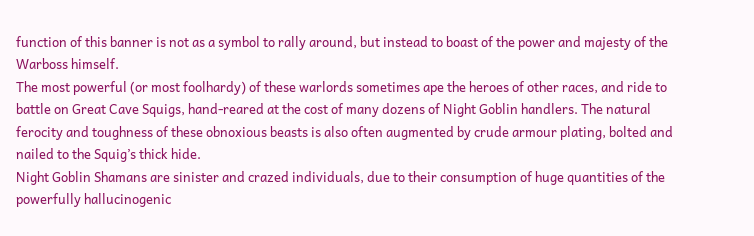function of this banner is not as a symbol to rally around, but instead to boast of the power and majesty of the Warboss himself.
The most powerful (or most foolhardy) of these warlords sometimes ape the heroes of other races, and ride to battle on Great Cave Squigs, hand-reared at the cost of many dozens of Night Goblin handlers. The natural ferocity and toughness of these obnoxious beasts is also often augmented by crude armour plating, bolted and nailed to the Squig’s thick hide.
Night Goblin Shamans are sinister and crazed individuals, due to their consumption of huge quantities of the powerfully hallucinogenic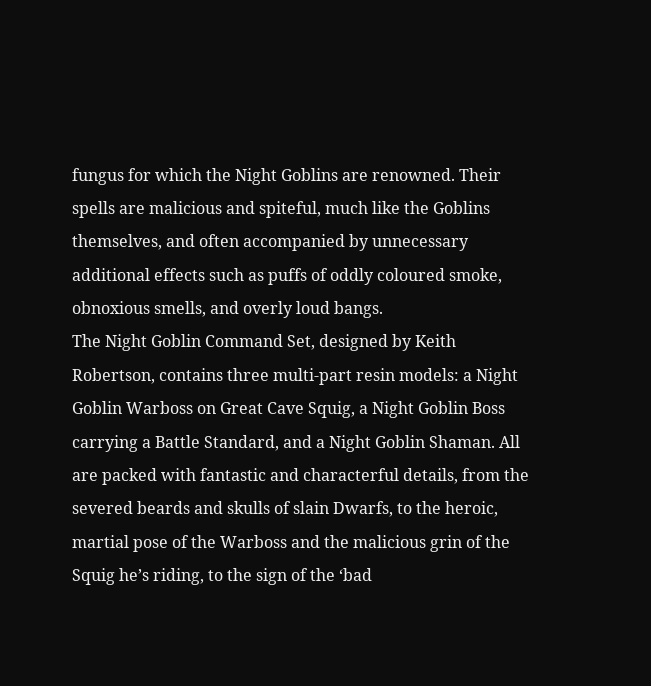fungus for which the Night Goblins are renowned. Their spells are malicious and spiteful, much like the Goblins themselves, and often accompanied by unnecessary additional effects such as puffs of oddly coloured smoke, obnoxious smells, and overly loud bangs.
The Night Goblin Command Set, designed by Keith Robertson, contains three multi-part resin models: a Night Goblin Warboss on Great Cave Squig, a Night Goblin Boss carrying a Battle Standard, and a Night Goblin Shaman. All are packed with fantastic and characterful details, from the severed beards and skulls of slain Dwarfs, to the heroic, martial pose of the Warboss and the malicious grin of the Squig he’s riding, to the sign of the ‘bad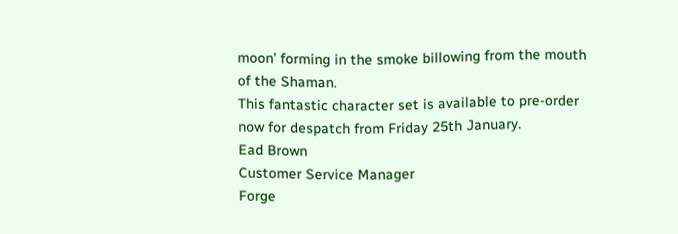moon’ forming in the smoke billowing from the mouth of the Shaman.
This fantastic character set is available to pre-order now for despatch from Friday 25th January.
Ead Brown
Customer Service Manager
Forge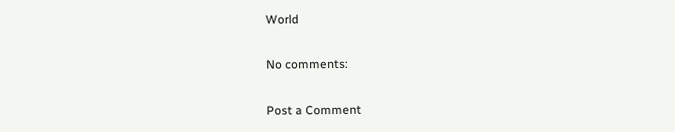World

No comments:

Post a Comment